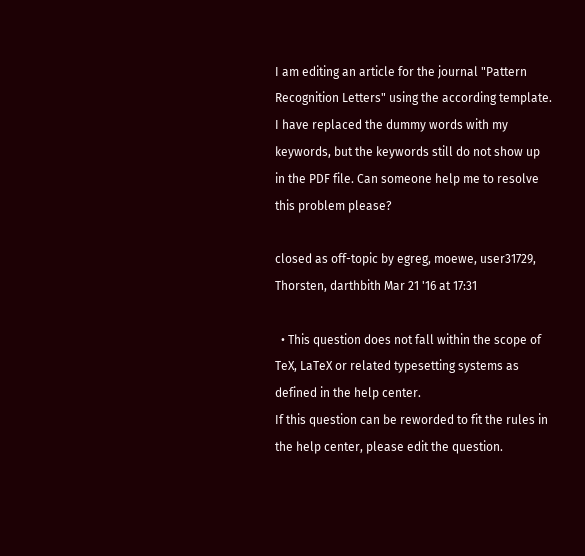I am editing an article for the journal "Pattern Recognition Letters" using the according template. I have replaced the dummy words with my keywords, but the keywords still do not show up in the PDF file. Can someone help me to resolve this problem please?

closed as off-topic by egreg, moewe, user31729, Thorsten, darthbith Mar 21 '16 at 17:31

  • This question does not fall within the scope of TeX, LaTeX or related typesetting systems as defined in the help center.
If this question can be reworded to fit the rules in the help center, please edit the question.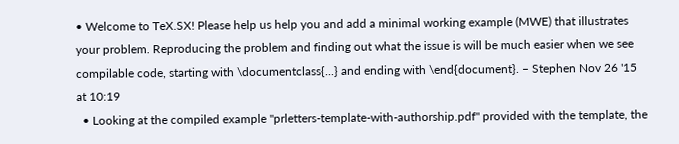• Welcome to TeX.SX! Please help us help you and add a minimal working example (MWE) that illustrates your problem. Reproducing the problem and finding out what the issue is will be much easier when we see compilable code, starting with \documentclass{...} and ending with \end{document}. – Stephen Nov 26 '15 at 10:19
  • Looking at the compiled example "prletters-template-with-authorship.pdf" provided with the template, the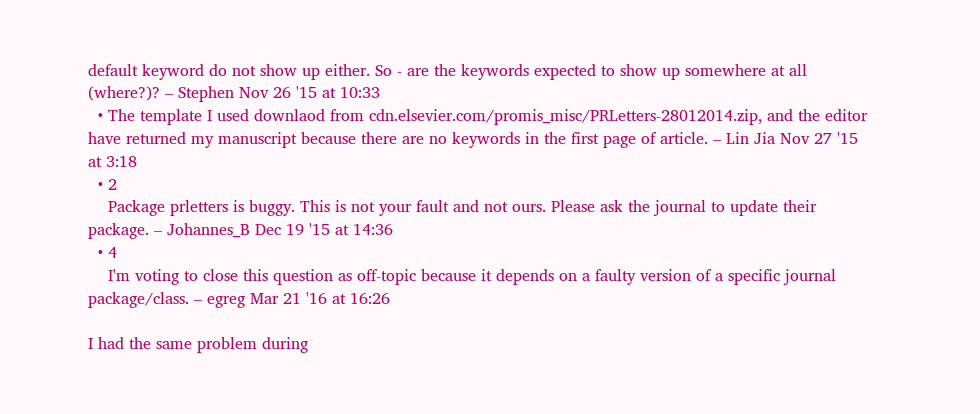default keyword do not show up either. So - are the keywords expected to show up somewhere at all (where?)? – Stephen Nov 26 '15 at 10:33
  • The template I used downlaod from cdn.elsevier.com/promis_misc/PRLetters-28012014.zip, and the editor have returned my manuscript because there are no keywords in the first page of article. – Lin Jia Nov 27 '15 at 3:18
  • 2
    Package prletters is buggy. This is not your fault and not ours. Please ask the journal to update their package. – Johannes_B Dec 19 '15 at 14:36
  • 4
    I'm voting to close this question as off-topic because it depends on a faulty version of a specific journal package/class. – egreg Mar 21 '16 at 16:26

I had the same problem during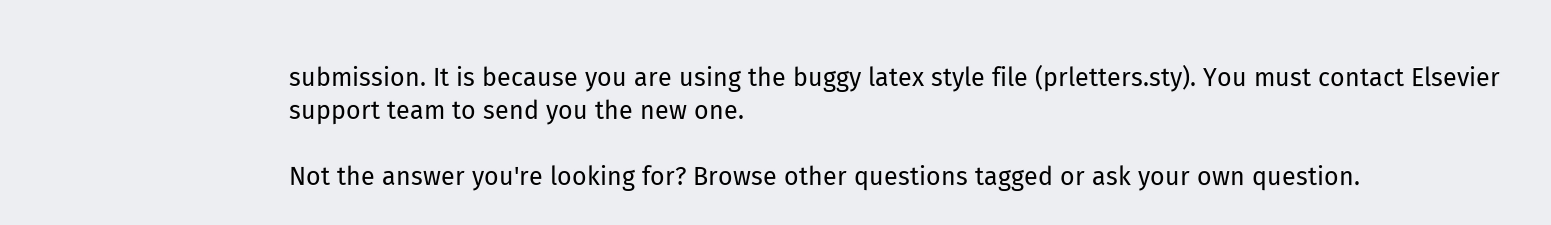submission. It is because you are using the buggy latex style file (prletters.sty). You must contact Elsevier support team to send you the new one.

Not the answer you're looking for? Browse other questions tagged or ask your own question.